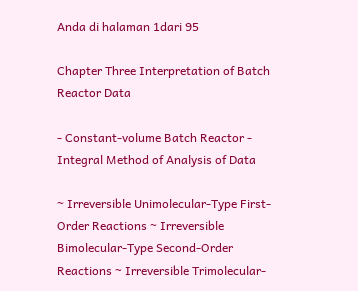Anda di halaman 1dari 95

Chapter Three Interpretation of Batch Reactor Data

- Constant-volume Batch Reactor - Integral Method of Analysis of Data

~ Irreversible Unimolecular-Type First-Order Reactions ~ Irreversible Bimolecular-Type Second-Order Reactions ~ Irreversible Trimolecular-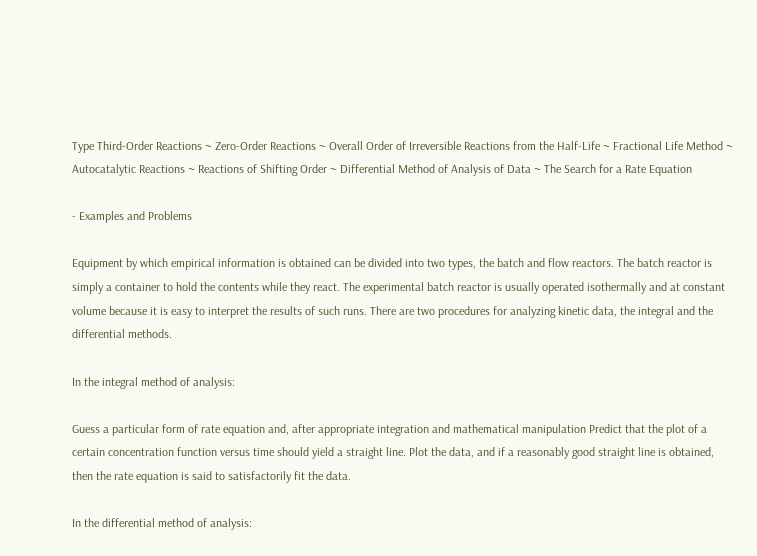Type Third-Order Reactions ~ Zero-Order Reactions ~ Overall Order of Irreversible Reactions from the Half-Life ~ Fractional Life Method ~ Autocatalytic Reactions ~ Reactions of Shifting Order ~ Differential Method of Analysis of Data ~ The Search for a Rate Equation

- Examples and Problems

Equipment by which empirical information is obtained can be divided into two types, the batch and flow reactors. The batch reactor is simply a container to hold the contents while they react. The experimental batch reactor is usually operated isothermally and at constant volume because it is easy to interpret the results of such runs. There are two procedures for analyzing kinetic data, the integral and the differential methods.

In the integral method of analysis:

Guess a particular form of rate equation and, after appropriate integration and mathematical manipulation Predict that the plot of a certain concentration function versus time should yield a straight line. Plot the data, and if a reasonably good straight line is obtained, then the rate equation is said to satisfactorily fit the data.

In the differential method of analysis: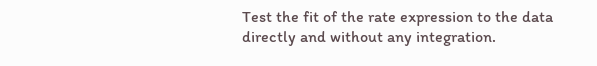Test the fit of the rate expression to the data directly and without any integration.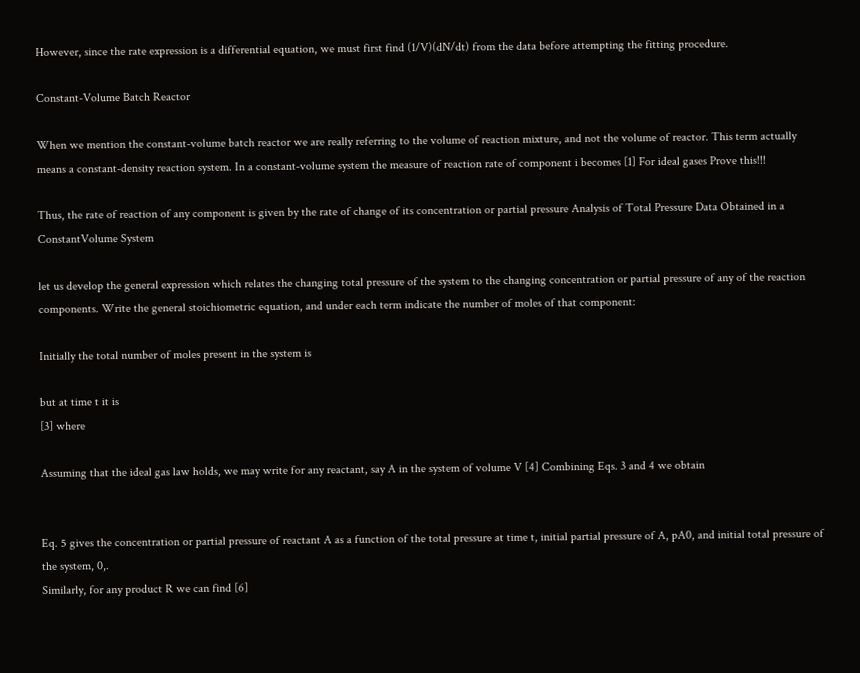However, since the rate expression is a differential equation, we must first find (1/V)(dN/dt) from the data before attempting the fitting procedure.

Constant-Volume Batch Reactor

When we mention the constant-volume batch reactor we are really referring to the volume of reaction mixture, and not the volume of reactor. This term actually means a constant-density reaction system. In a constant-volume system the measure of reaction rate of component i becomes [1] For ideal gases Prove this!!!

Thus, the rate of reaction of any component is given by the rate of change of its concentration or partial pressure Analysis of Total Pressure Data Obtained in a ConstantVolume System

let us develop the general expression which relates the changing total pressure of the system to the changing concentration or partial pressure of any of the reaction components. Write the general stoichiometric equation, and under each term indicate the number of moles of that component:

Initially the total number of moles present in the system is

but at time t it is
[3] where

Assuming that the ideal gas law holds, we may write for any reactant, say A in the system of volume V [4] Combining Eqs. 3 and 4 we obtain


Eq. 5 gives the concentration or partial pressure of reactant A as a function of the total pressure at time t, initial partial pressure of A, pA0, and initial total pressure of the system, 0,.
Similarly, for any product R we can find [6]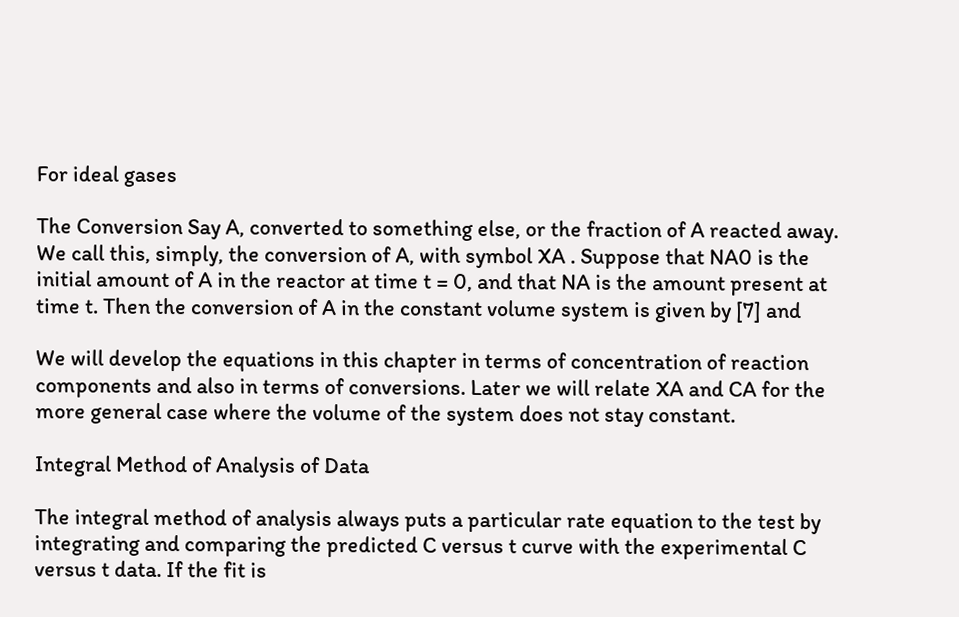For ideal gases

The Conversion Say A, converted to something else, or the fraction of A reacted away. We call this, simply, the conversion of A, with symbol XA . Suppose that NA0 is the initial amount of A in the reactor at time t = 0, and that NA is the amount present at time t. Then the conversion of A in the constant volume system is given by [7] and

We will develop the equations in this chapter in terms of concentration of reaction components and also in terms of conversions. Later we will relate XA and CA for the more general case where the volume of the system does not stay constant.

Integral Method of Analysis of Data

The integral method of analysis always puts a particular rate equation to the test by integrating and comparing the predicted C versus t curve with the experimental C versus t data. If the fit is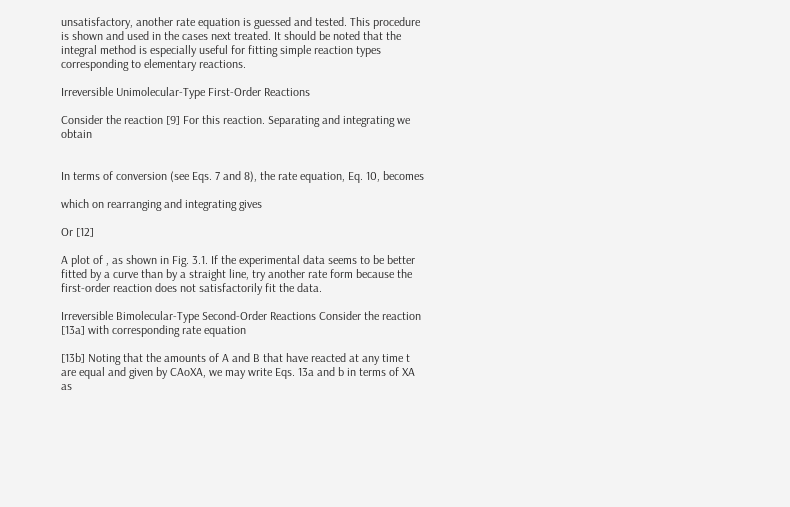unsatisfactory, another rate equation is guessed and tested. This procedure is shown and used in the cases next treated. It should be noted that the integral method is especially useful for fitting simple reaction types corresponding to elementary reactions.

Irreversible Unimolecular-Type First-Order Reactions

Consider the reaction [9] For this reaction. Separating and integrating we obtain


In terms of conversion (see Eqs. 7 and 8), the rate equation, Eq. 10, becomes

which on rearranging and integrating gives

Or [12]

A plot of , as shown in Fig. 3.1. If the experimental data seems to be better fitted by a curve than by a straight line, try another rate form because the first-order reaction does not satisfactorily fit the data.

Irreversible Bimolecular-Type Second-Order Reactions Consider the reaction [13a] with corresponding rate equation

[13b] Noting that the amounts of A and B that have reacted at any time t are equal and given by CAoXA, we may write Eqs. 13a and b in terms of XA as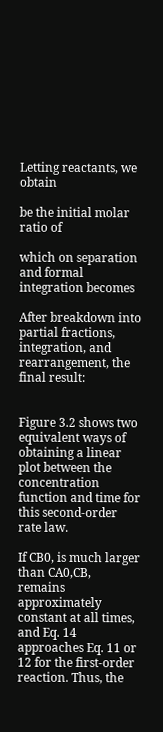Letting reactants, we obtain

be the initial molar ratio of

which on separation and formal integration becomes

After breakdown into partial fractions, integration, and rearrangement, the final result:


Figure 3.2 shows two equivalent ways of obtaining a linear plot between the concentration function and time for this second-order rate law.

If CB0, is much larger than CA0,CB, remains approximately constant at all times, and Eq. 14 approaches Eq. 11 or 12 for the first-order reaction. Thus, the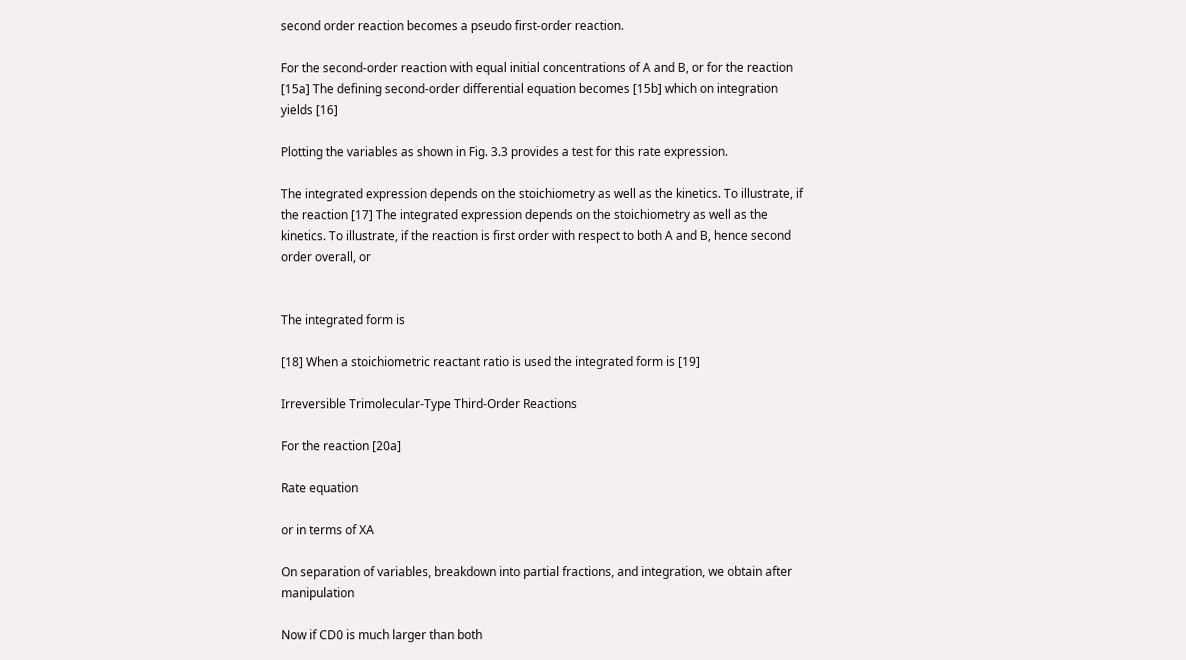second order reaction becomes a pseudo first-order reaction.

For the second-order reaction with equal initial concentrations of A and B, or for the reaction [15a] The defining second-order differential equation becomes [15b] which on integration yields [16]

Plotting the variables as shown in Fig. 3.3 provides a test for this rate expression.

The integrated expression depends on the stoichiometry as well as the kinetics. To illustrate, if the reaction [17] The integrated expression depends on the stoichiometry as well as the kinetics. To illustrate, if the reaction is first order with respect to both A and B, hence second order overall, or


The integrated form is

[18] When a stoichiometric reactant ratio is used the integrated form is [19]

Irreversible Trimolecular-Type Third-Order Reactions

For the reaction [20a]

Rate equation

or in terms of XA

On separation of variables, breakdown into partial fractions, and integration, we obtain after manipulation

Now if CD0 is much larger than both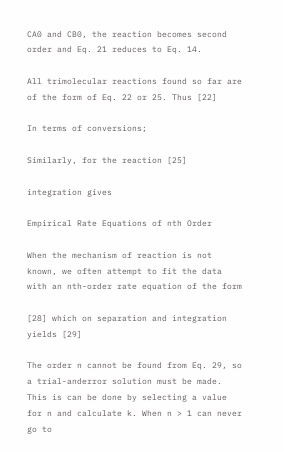CA0 and CB0, the reaction becomes second order and Eq. 21 reduces to Eq. 14.

All trimolecular reactions found so far are of the form of Eq. 22 or 25. Thus [22]

In terms of conversions;

Similarly, for the reaction [25]

integration gives

Empirical Rate Equations of nth Order

When the mechanism of reaction is not known, we often attempt to fit the data with an nth-order rate equation of the form

[28] which on separation and integration yields [29]

The order n cannot be found from Eq. 29, so a trial-anderror solution must be made. This is can be done by selecting a value for n and calculate k. When n > 1 can never go to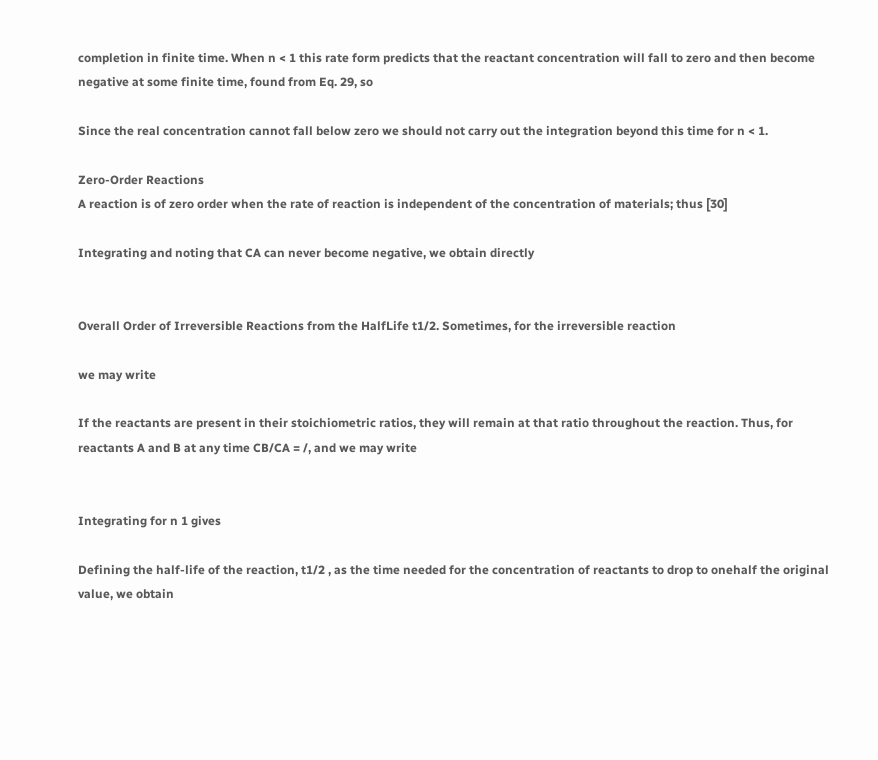completion in finite time. When n < 1 this rate form predicts that the reactant concentration will fall to zero and then become negative at some finite time, found from Eq. 29, so

Since the real concentration cannot fall below zero we should not carry out the integration beyond this time for n < 1.

Zero-Order Reactions
A reaction is of zero order when the rate of reaction is independent of the concentration of materials; thus [30]

Integrating and noting that CA can never become negative, we obtain directly


Overall Order of Irreversible Reactions from the HalfLife t1/2. Sometimes, for the irreversible reaction

we may write

If the reactants are present in their stoichiometric ratios, they will remain at that ratio throughout the reaction. Thus, for reactants A and B at any time CB/CA = /, and we may write


Integrating for n 1 gives

Defining the half-life of the reaction, t1/2 , as the time needed for the concentration of reactants to drop to onehalf the original value, we obtain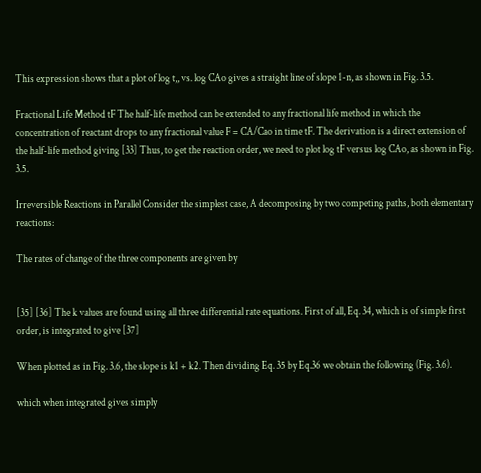This expression shows that a plot of log t,, vs. log CAo gives a straight line of slope 1-n, as shown in Fig. 3.5.

Fractional Life Method tF The half-life method can be extended to any fractional life method in which the concentration of reactant drops to any fractional value F = CA/Cao in time tF. The derivation is a direct extension of the half-life method giving [33] Thus, to get the reaction order, we need to plot log tF versus log CAo, as shown in Fig. 3.5.

Irreversible Reactions in Parallel Consider the simplest case, A decomposing by two competing paths, both elementary reactions:

The rates of change of the three components are given by


[35] [36] The k values are found using all three differential rate equations. First of all, Eq. 34, which is of simple first order, is integrated to give [37]

When plotted as in Fig. 3.6, the slope is k1 + k2. Then dividing Eq. 35 by Eq.36 we obtain the following (Fig. 3.6).

which when integrated gives simply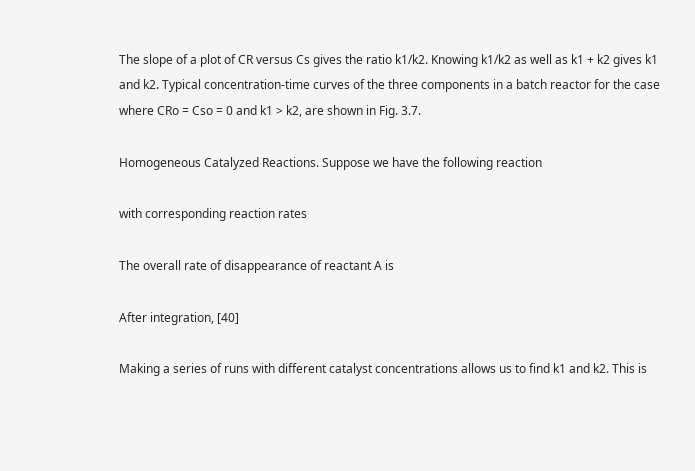The slope of a plot of CR versus Cs gives the ratio k1/k2. Knowing k1/k2 as well as k1 + k2 gives k1 and k2. Typical concentration-time curves of the three components in a batch reactor for the case where CRo = Cso = 0 and k1 > k2, are shown in Fig. 3.7.

Homogeneous Catalyzed Reactions. Suppose we have the following reaction

with corresponding reaction rates

The overall rate of disappearance of reactant A is

After integration, [40]

Making a series of runs with different catalyst concentrations allows us to find k1 and k2. This is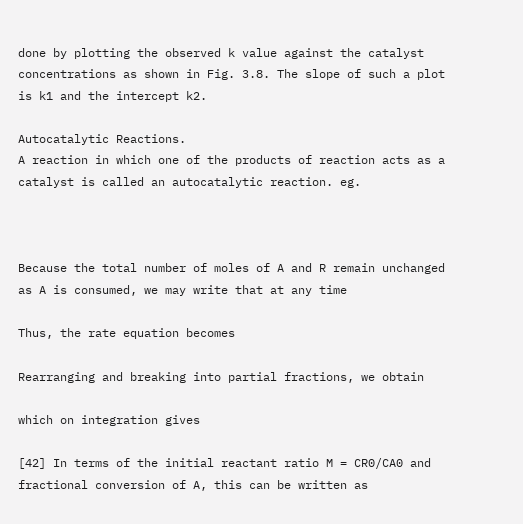done by plotting the observed k value against the catalyst concentrations as shown in Fig. 3.8. The slope of such a plot is k1 and the intercept k2.

Autocatalytic Reactions.
A reaction in which one of the products of reaction acts as a catalyst is called an autocatalytic reaction. eg.



Because the total number of moles of A and R remain unchanged as A is consumed, we may write that at any time

Thus, the rate equation becomes

Rearranging and breaking into partial fractions, we obtain

which on integration gives

[42] In terms of the initial reactant ratio M = CR0/CA0 and fractional conversion of A, this can be written as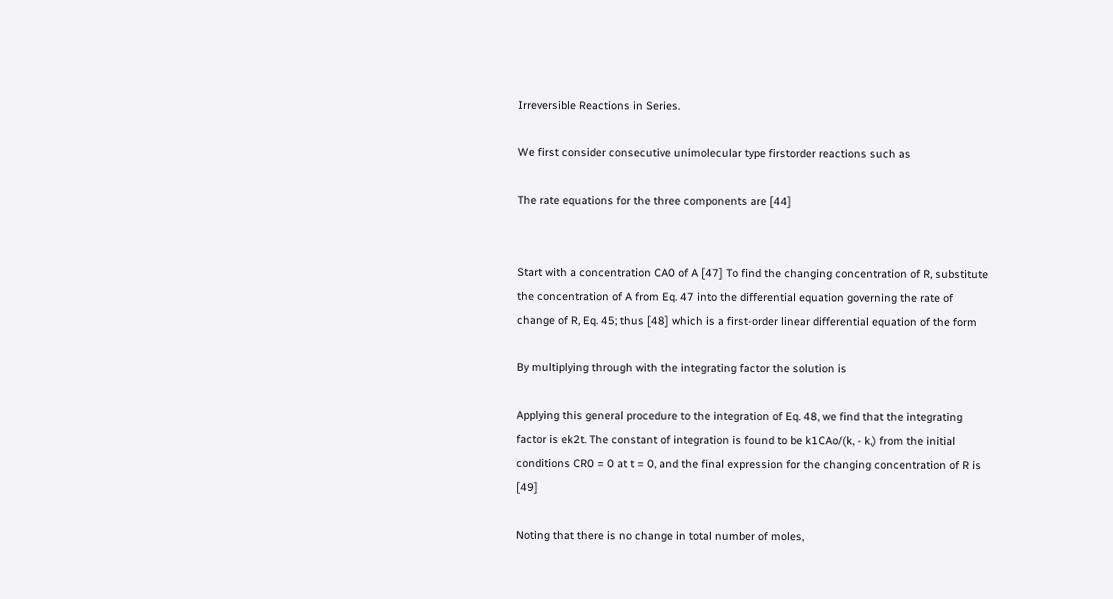Irreversible Reactions in Series.

We first consider consecutive unimolecular type firstorder reactions such as

The rate equations for the three components are [44]


Start with a concentration CA0 of A [47] To find the changing concentration of R, substitute the concentration of A from Eq. 47 into the differential equation governing the rate of change of R, Eq. 45; thus [48] which is a first-order linear differential equation of the form

By multiplying through with the integrating factor the solution is

Applying this general procedure to the integration of Eq. 48, we find that the integrating factor is ek2t. The constant of integration is found to be k1CAo/(k, - k,) from the initial conditions CR0 = 0 at t = 0, and the final expression for the changing concentration of R is [49]

Noting that there is no change in total number of moles,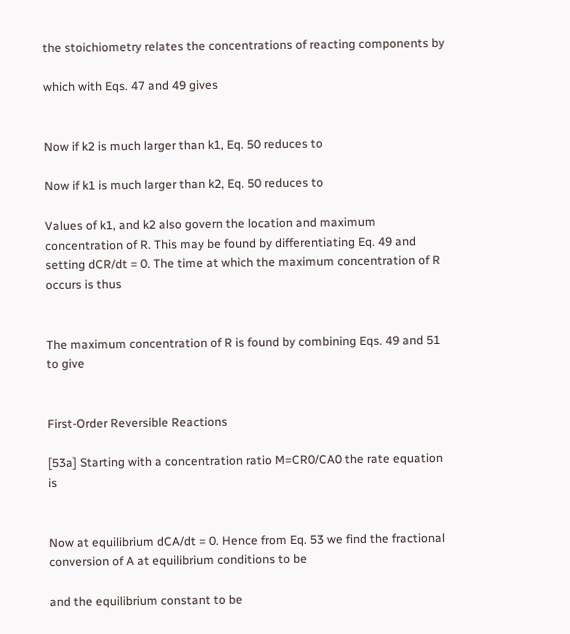the stoichiometry relates the concentrations of reacting components by

which with Eqs. 47 and 49 gives


Now if k2 is much larger than k1, Eq. 50 reduces to

Now if k1 is much larger than k2, Eq. 50 reduces to

Values of k1, and k2 also govern the location and maximum concentration of R. This may be found by differentiating Eq. 49 and setting dCR/dt = 0. The time at which the maximum concentration of R occurs is thus


The maximum concentration of R is found by combining Eqs. 49 and 51 to give


First-Order Reversible Reactions

[53a] Starting with a concentration ratio M=CR0/CA0 the rate equation is


Now at equilibrium dCA/dt = 0. Hence from Eq. 53 we find the fractional conversion of A at equilibrium conditions to be

and the equilibrium constant to be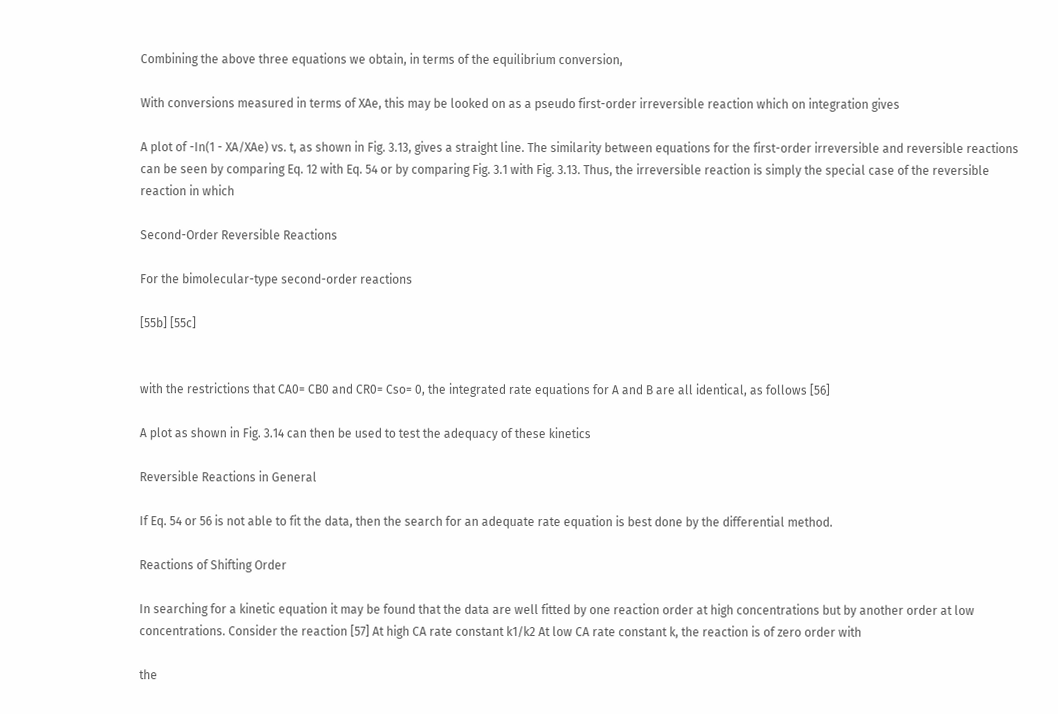Combining the above three equations we obtain, in terms of the equilibrium conversion,

With conversions measured in terms of XAe, this may be looked on as a pseudo first-order irreversible reaction which on integration gives

A plot of -In(1 - XA/XAe) vs. t, as shown in Fig. 3.13, gives a straight line. The similarity between equations for the first-order irreversible and reversible reactions can be seen by comparing Eq. 12 with Eq. 54 or by comparing Fig. 3.1 with Fig. 3.13. Thus, the irreversible reaction is simply the special case of the reversible reaction in which

Second-Order Reversible Reactions

For the bimolecular-type second-order reactions

[55b] [55c]


with the restrictions that CA0= CB0 and CR0= Cso= 0, the integrated rate equations for A and B are all identical, as follows [56]

A plot as shown in Fig. 3.14 can then be used to test the adequacy of these kinetics

Reversible Reactions in General

If Eq. 54 or 56 is not able to fit the data, then the search for an adequate rate equation is best done by the differential method.

Reactions of Shifting Order

In searching for a kinetic equation it may be found that the data are well fitted by one reaction order at high concentrations but by another order at low concentrations. Consider the reaction [57] At high CA rate constant k1/k2 At low CA rate constant k, the reaction is of zero order with

the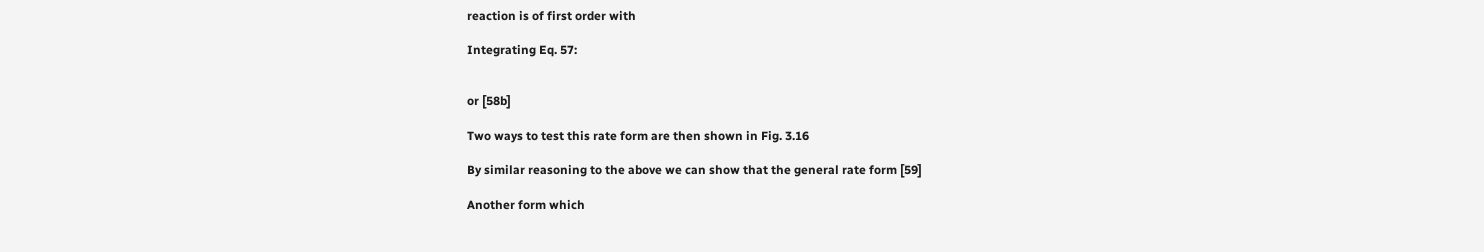reaction is of first order with

Integrating Eq. 57:


or [58b]

Two ways to test this rate form are then shown in Fig. 3.16

By similar reasoning to the above we can show that the general rate form [59]

Another form which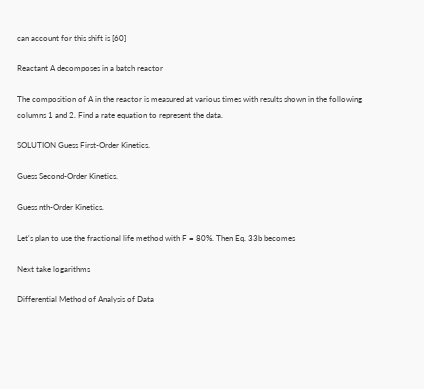can account for this shift is [60]

Reactant A decomposes in a batch reactor

The composition of A in the reactor is measured at various times with results shown in the following columns 1 and 2. Find a rate equation to represent the data.

SOLUTION Guess First-Order Kinetics.

Guess Second-Order Kinetics.

Guess nth-Order Kinetics.

Let's plan to use the fractional life method with F = 80%. Then Eq. 33b becomes

Next take logarithms

Differential Method of Analysis of Data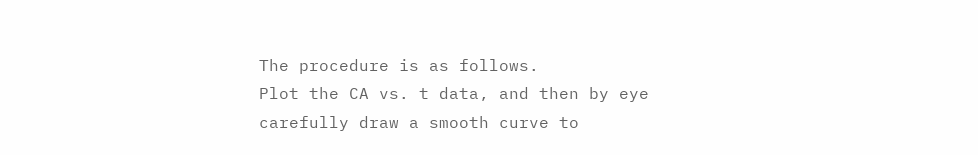The procedure is as follows.
Plot the CA vs. t data, and then by eye carefully draw a smooth curve to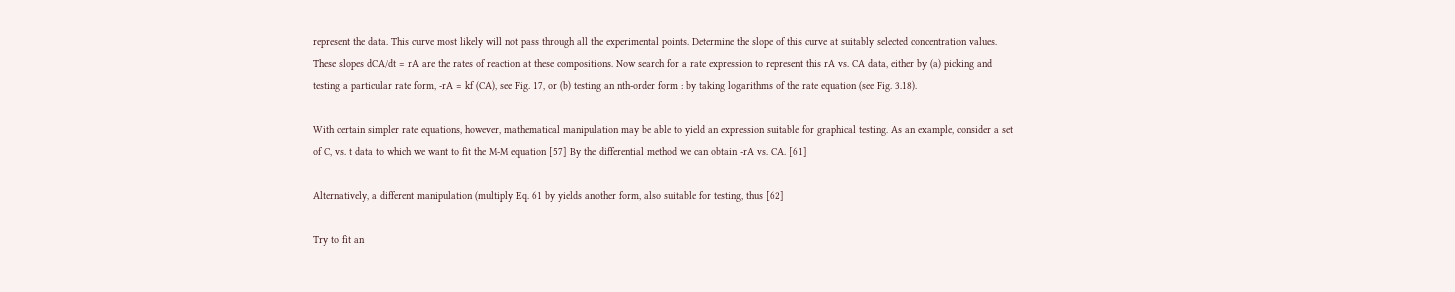represent the data. This curve most likely will not pass through all the experimental points. Determine the slope of this curve at suitably selected concentration values. These slopes dCA/dt = rA are the rates of reaction at these compositions. Now search for a rate expression to represent this rA vs. CA data, either by (a) picking and testing a particular rate form, -rA = kf (CA), see Fig. 17, or (b) testing an nth-order form : by taking logarithms of the rate equation (see Fig. 3.18).

With certain simpler rate equations, however, mathematical manipulation may be able to yield an expression suitable for graphical testing. As an example, consider a set of C, vs. t data to which we want to fit the M-M equation [57] By the differential method we can obtain -rA vs. CA. [61]

Alternatively, a different manipulation (multiply Eq. 61 by yields another form, also suitable for testing, thus [62]

Try to fit an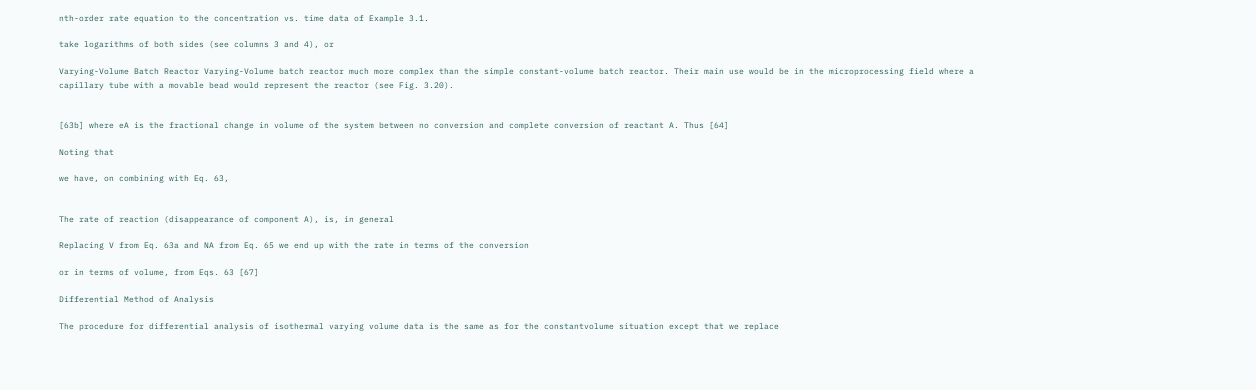nth-order rate equation to the concentration vs. time data of Example 3.1.

take logarithms of both sides (see columns 3 and 4), or

Varying-Volume Batch Reactor Varying-Volume batch reactor much more complex than the simple constant-volume batch reactor. Their main use would be in the microprocessing field where a capillary tube with a movable bead would represent the reactor (see Fig. 3.20).


[63b] where eA is the fractional change in volume of the system between no conversion and complete conversion of reactant A. Thus [64]

Noting that

we have, on combining with Eq. 63,


The rate of reaction (disappearance of component A), is, in general

Replacing V from Eq. 63a and NA from Eq. 65 we end up with the rate in terms of the conversion

or in terms of volume, from Eqs. 63 [67]

Differential Method of Analysis

The procedure for differential analysis of isothermal varying volume data is the same as for the constantvolume situation except that we replace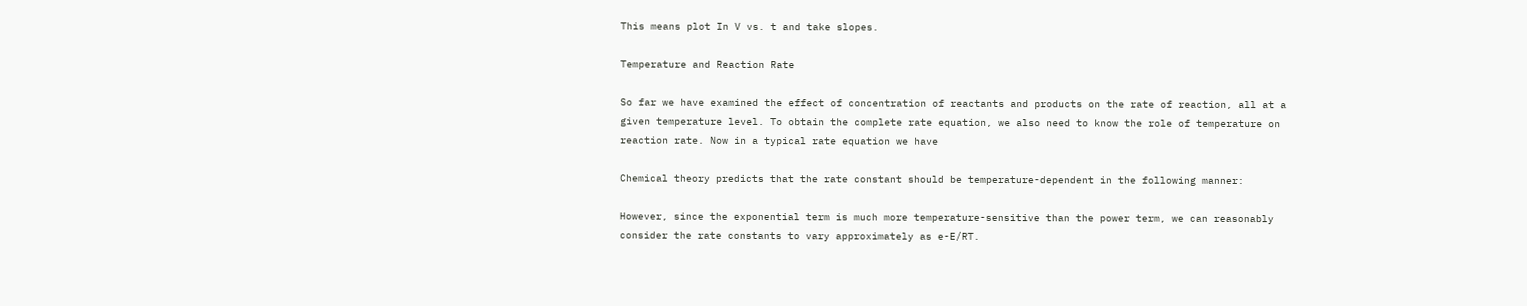This means plot In V vs. t and take slopes.

Temperature and Reaction Rate

So far we have examined the effect of concentration of reactants and products on the rate of reaction, all at a given temperature level. To obtain the complete rate equation, we also need to know the role of temperature on reaction rate. Now in a typical rate equation we have

Chemical theory predicts that the rate constant should be temperature-dependent in the following manner:

However, since the exponential term is much more temperature-sensitive than the power term, we can reasonably consider the rate constants to vary approximately as e-E/RT.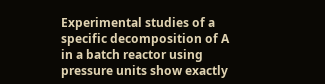Experimental studies of a specific decomposition of A in a batch reactor using pressure units show exactly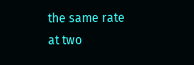the same rate at two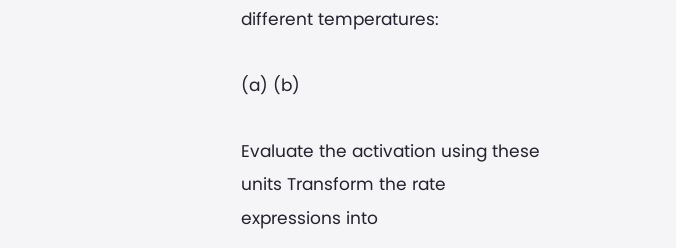different temperatures:

(a) (b)

Evaluate the activation using these units Transform the rate expressions into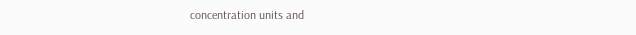concentration units and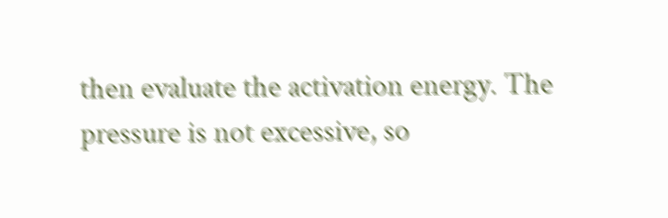then evaluate the activation energy. The pressure is not excessive, so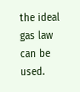the ideal gas law can be used.